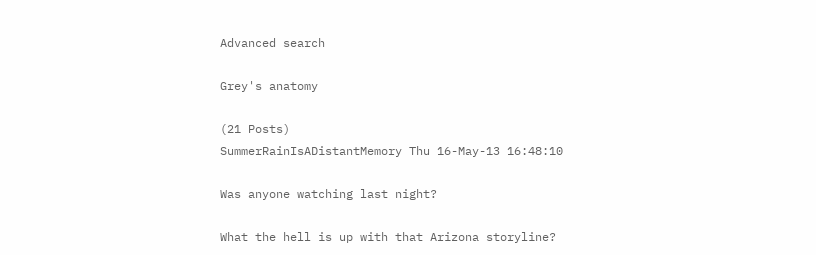Advanced search

Grey's anatomy

(21 Posts)
SummerRainIsADistantMemory Thu 16-May-13 16:48:10

Was anyone watching last night?

What the hell is up with that Arizona storyline?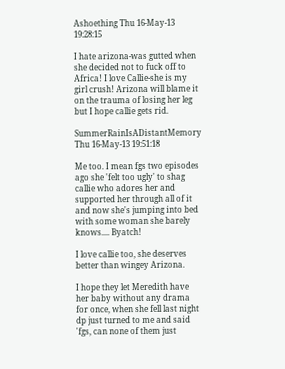Ashoething Thu 16-May-13 19:28:15

I hate arizona-was gutted when she decided not to fuck off to Africa! I love Callie-she is my girl crush! Arizona will blame it on the trauma of losing her leg but I hope callie gets rid.

SummerRainIsADistantMemory Thu 16-May-13 19:51:18

Me too. I mean fgs two episodes ago she 'felt too ugly' to shag callie who adores her and supported her through all of it and now she's jumping into bed with some woman she barely knows.... Byatch!

I love callie too, she deserves better than wingey Arizona.

I hope they let Meredith have her baby without any drama for once, when she fell last night dp just turned to me and said 'fgs, can none of them just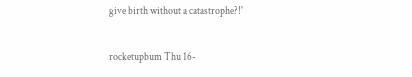give birth without a catastrophe?!'

rocketupbum Thu 16-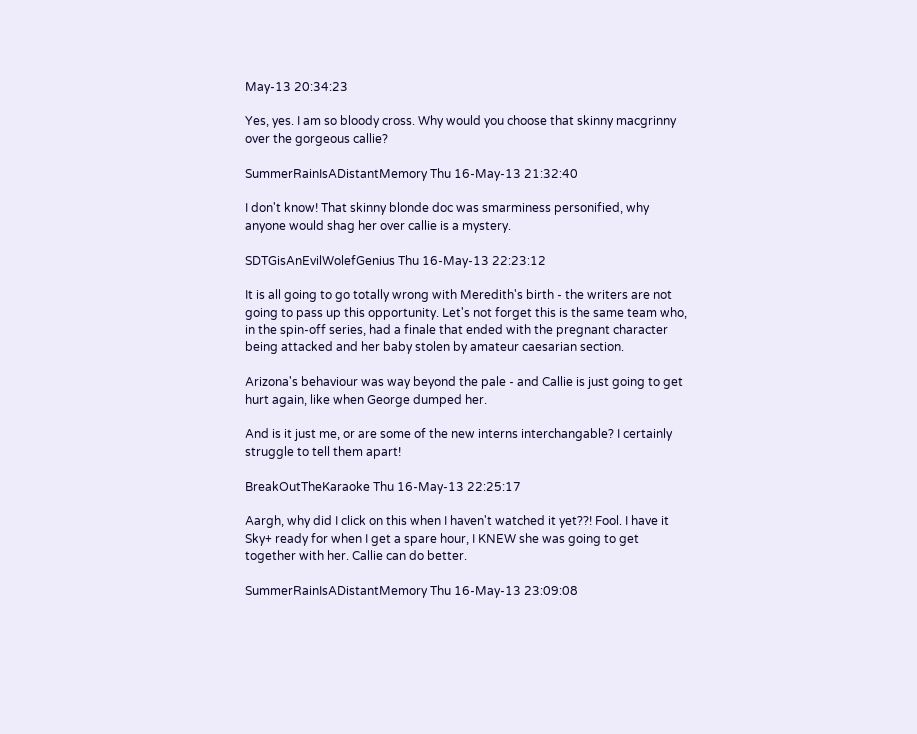May-13 20:34:23

Yes, yes. I am so bloody cross. Why would you choose that skinny macgrinny over the gorgeous callie?

SummerRainIsADistantMemory Thu 16-May-13 21:32:40

I don't know! That skinny blonde doc was smarminess personified, why anyone would shag her over callie is a mystery.

SDTGisAnEvilWolefGenius Thu 16-May-13 22:23:12

It is all going to go totally wrong with Meredith's birth - the writers are not going to pass up this opportunity. Let's not forget this is the same team who, in the spin-off series, had a finale that ended with the pregnant character being attacked and her baby stolen by amateur caesarian section.

Arizona's behaviour was way beyond the pale - and Callie is just going to get hurt again, like when George dumped her.

And is it just me, or are some of the new interns interchangable? I certainly struggle to tell them apart!

BreakOutTheKaraoke Thu 16-May-13 22:25:17

Aargh, why did I click on this when I haven't watched it yet??! Fool. I have it Sky+ ready for when I get a spare hour, I KNEW she was going to get together with her. Callie can do better.

SummerRainIsADistantMemory Thu 16-May-13 23:09:08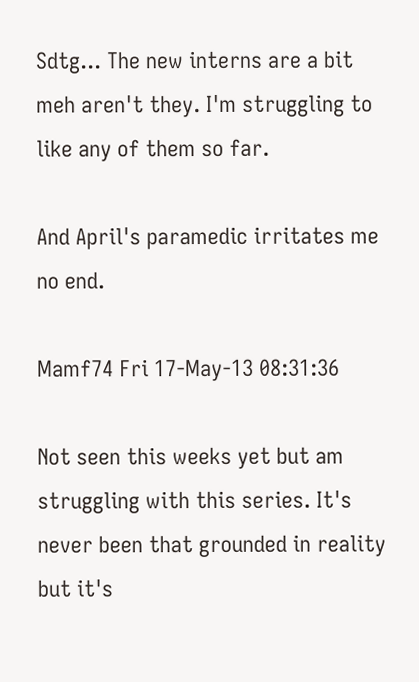Sdtg... The new interns are a bit meh aren't they. I'm struggling to like any of them so far.

And April's paramedic irritates me no end.

Mamf74 Fri 17-May-13 08:31:36

Not seen this weeks yet but am struggling with this series. It's never been that grounded in reality but it's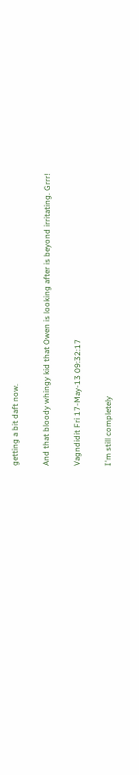getting a bit daft now.

And that bloody whingy kid that Owen is looking after is beyond irritating. Grrr!

Vagndidit Fri 17-May-13 09:32:17

I'm still completely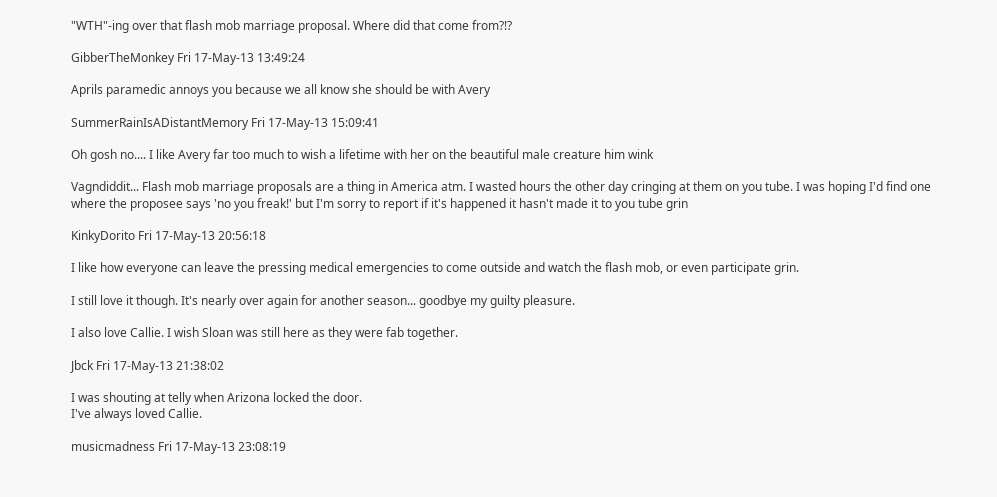"WTH"-ing over that flash mob marriage proposal. Where did that come from?!?

GibberTheMonkey Fri 17-May-13 13:49:24

Aprils paramedic annoys you because we all know she should be with Avery

SummerRainIsADistantMemory Fri 17-May-13 15:09:41

Oh gosh no.... I like Avery far too much to wish a lifetime with her on the beautiful male creature him wink

Vagndiddit... Flash mob marriage proposals are a thing in America atm. I wasted hours the other day cringing at them on you tube. I was hoping I'd find one where the proposee says 'no you freak!' but I'm sorry to report if it's happened it hasn't made it to you tube grin

KinkyDorito Fri 17-May-13 20:56:18

I like how everyone can leave the pressing medical emergencies to come outside and watch the flash mob, or even participate grin.

I still love it though. It's nearly over again for another season... goodbye my guilty pleasure.

I also love Callie. I wish Sloan was still here as they were fab together.

Jbck Fri 17-May-13 21:38:02

I was shouting at telly when Arizona locked the door.
I've always loved Callie.

musicmadness Fri 17-May-13 23:08:19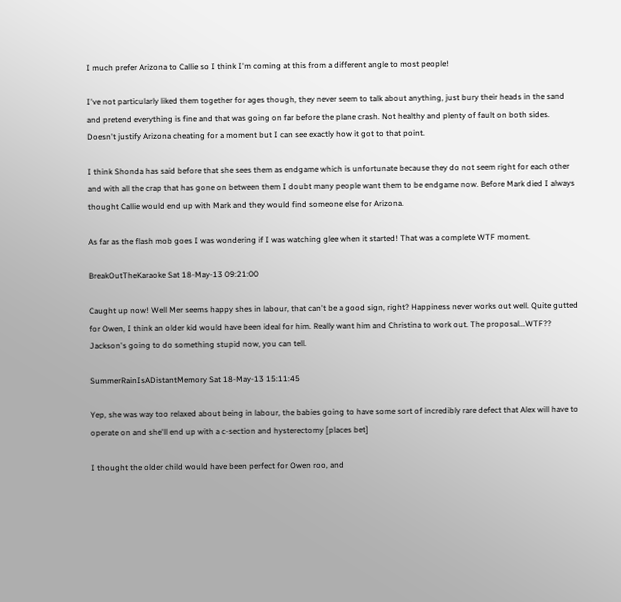I much prefer Arizona to Callie so I think I'm coming at this from a different angle to most people!

I've not particularly liked them together for ages though, they never seem to talk about anything, just bury their heads in the sand and pretend everything is fine and that was going on far before the plane crash. Not healthy and plenty of fault on both sides. Doesn't justify Arizona cheating for a moment but I can see exactly how it got to that point.

I think Shonda has said before that she sees them as endgame which is unfortunate because they do not seem right for each other and with all the crap that has gone on between them I doubt many people want them to be endgame now. Before Mark died I always thought Callie would end up with Mark and they would find someone else for Arizona.

As far as the flash mob goes I was wondering if I was watching glee when it started! That was a complete WTF moment.

BreakOutTheKaraoke Sat 18-May-13 09:21:00

Caught up now! Well Mer seems happy shes in labour, that can't be a good sign, right? Happiness never works out well. Quite gutted for Owen, I think an older kid would have been ideal for him. Really want him and Christina to work out. The proposal...WTF?? Jackson's going to do something stupid now, you can tell.

SummerRainIsADistantMemory Sat 18-May-13 15:11:45

Yep, she was way too relaxed about being in labour, the babies going to have some sort of incredibly rare defect that Alex will have to operate on and she'll end up with a c-section and hysterectomy [places bet]

I thought the older child would have been perfect for Owen roo, and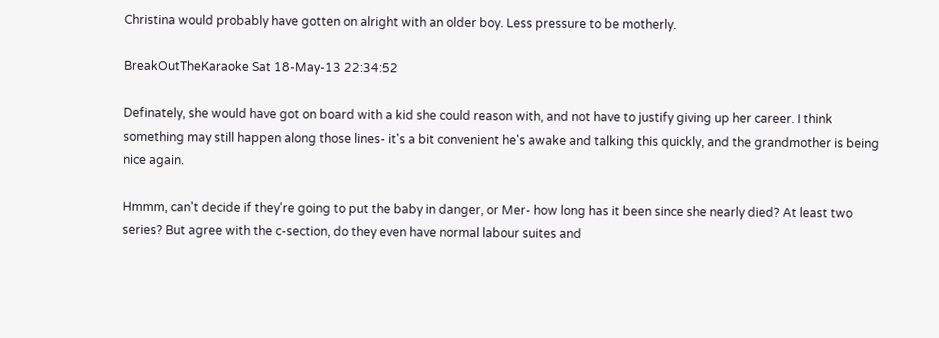Christina would probably have gotten on alright with an older boy. Less pressure to be motherly.

BreakOutTheKaraoke Sat 18-May-13 22:34:52

Definately, she would have got on board with a kid she could reason with, and not have to justify giving up her career. I think something may still happen along those lines- it's a bit convenient he's awake and talking this quickly, and the grandmother is being nice again.

Hmmm, can't decide if they're going to put the baby in danger, or Mer- how long has it been since she nearly died? At least two series? But agree with the c-section, do they even have normal labour suites and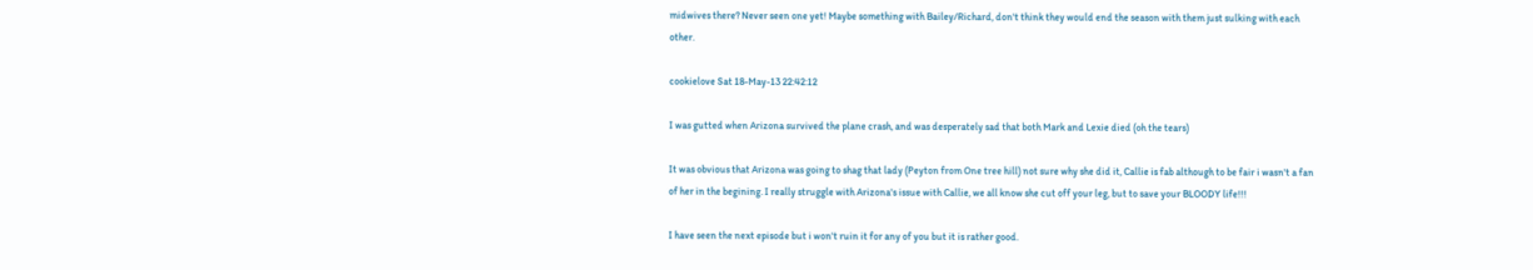midwives there? Never seen one yet! Maybe something with Bailey/Richard, don't think they would end the season with them just sulking with each other.

cookielove Sat 18-May-13 22:42:12

I was gutted when Arizona survived the plane crash, and was desperately sad that both Mark and Lexie died (oh the tears)

It was obvious that Arizona was going to shag that lady (Peyton from One tree hill) not sure why she did it, Callie is fab although to be fair i wasn't a fan of her in the begining. I really struggle with Arizona's issue with Callie, we all know she cut off your leg, but to save your BLOODY life!!!

I have seen the next episode but i won't ruin it for any of you but it is rather good.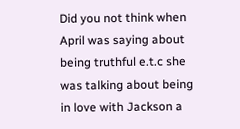Did you not think when April was saying about being truthful e.t.c she was talking about being in love with Jackson a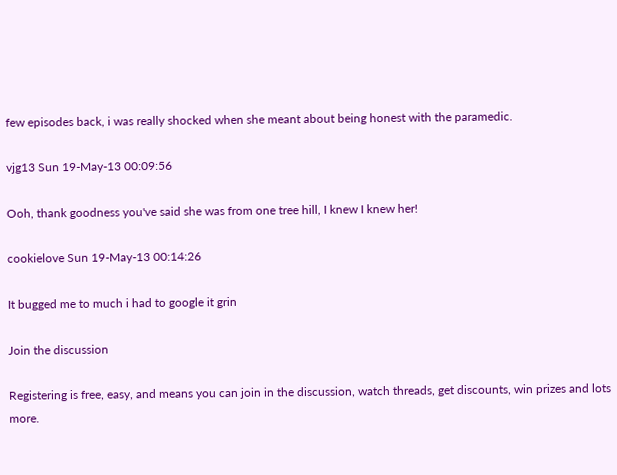few episodes back, i was really shocked when she meant about being honest with the paramedic.

vjg13 Sun 19-May-13 00:09:56

Ooh, thank goodness you've said she was from one tree hill, I knew I knew her!

cookielove Sun 19-May-13 00:14:26

It bugged me to much i had to google it grin

Join the discussion

Registering is free, easy, and means you can join in the discussion, watch threads, get discounts, win prizes and lots more.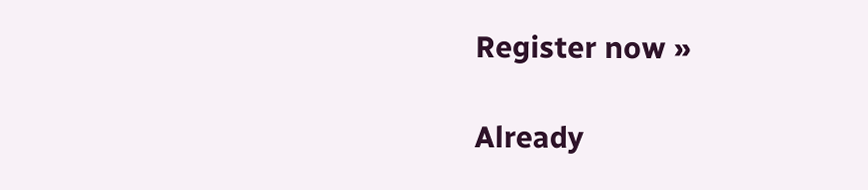Register now »

Already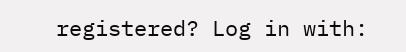registered? Log in with: